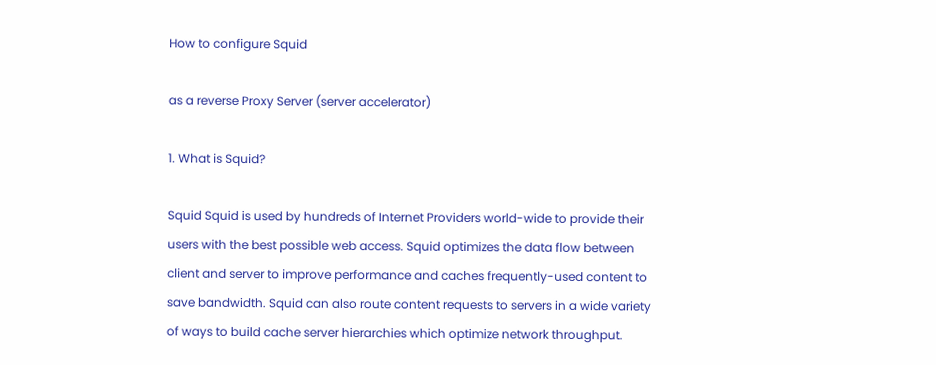How to configure Squid

as a reverse Proxy Server (server accelerator)

1. What is Squid?

Squid Squid is used by hundreds of Internet Providers world-wide to provide their users with the best possible web access. Squid optimizes the data flow between client and server to improve performance and caches frequently-used content to save bandwidth. Squid can also route content requests to servers in a wide variety of ways to build cache server hierarchies which optimize network throughput.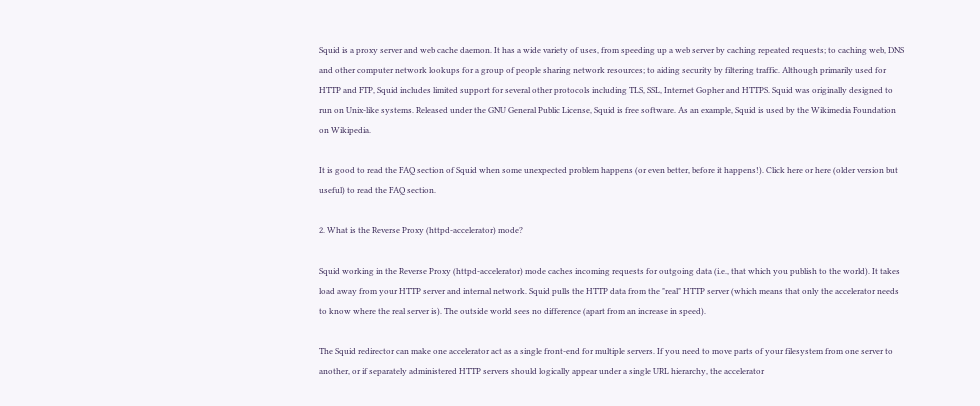Squid is a proxy server and web cache daemon. It has a wide variety of uses, from speeding up a web server by caching repeated requests; to caching web, DNS and other computer network lookups for a group of people sharing network resources; to aiding security by filtering traffic. Although primarily used for HTTP and FTP, Squid includes limited support for several other protocols including TLS, SSL, Internet Gopher and HTTPS. Squid was originally designed to run on Unix-like systems. Released under the GNU General Public License, Squid is free software. As an example, Squid is used by the Wikimedia Foundation on Wikipedia.

It is good to read the FAQ section of Squid when some unexpected problem happens (or even better, before it happens!). Click here or here (older version but useful) to read the FAQ section.

2. What is the Reverse Proxy (httpd-accelerator) mode?

Squid working in the Reverse Proxy (httpd-accelerator) mode caches incoming requests for outgoing data (i.e., that which you publish to the world). It takes load away from your HTTP server and internal network. Squid pulls the HTTP data from the "real" HTTP server (which means that only the accelerator needs to know where the real server is). The outside world sees no difference (apart from an increase in speed).

The Squid redirector can make one accelerator act as a single front-end for multiple servers. If you need to move parts of your filesystem from one server to another, or if separately administered HTTP servers should logically appear under a single URL hierarchy, the accelerator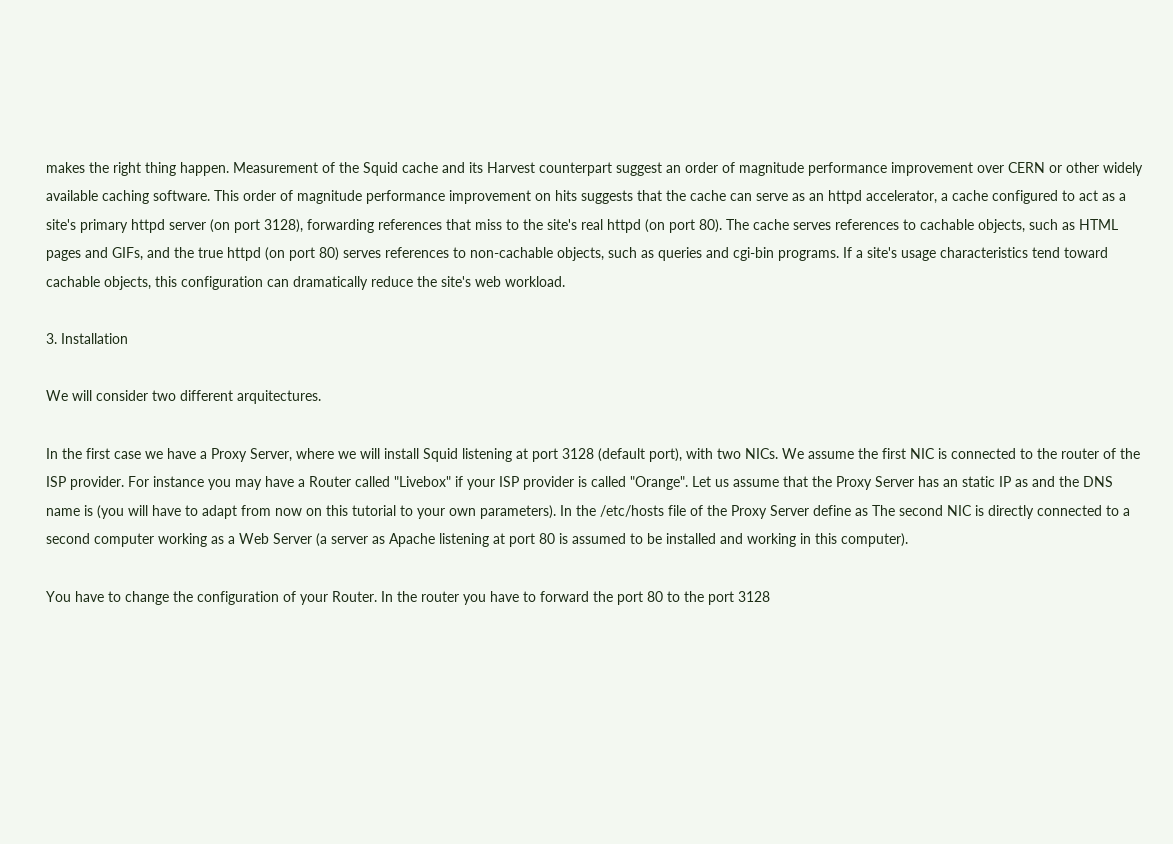makes the right thing happen. Measurement of the Squid cache and its Harvest counterpart suggest an order of magnitude performance improvement over CERN or other widely available caching software. This order of magnitude performance improvement on hits suggests that the cache can serve as an httpd accelerator, a cache configured to act as a site's primary httpd server (on port 3128), forwarding references that miss to the site's real httpd (on port 80). The cache serves references to cachable objects, such as HTML pages and GIFs, and the true httpd (on port 80) serves references to non-cachable objects, such as queries and cgi-bin programs. If a site's usage characteristics tend toward cachable objects, this configuration can dramatically reduce the site's web workload.

3. Installation

We will consider two different arquitectures.

In the first case we have a Proxy Server, where we will install Squid listening at port 3128 (default port), with two NICs. We assume the first NIC is connected to the router of the ISP provider. For instance you may have a Router called "Livebox" if your ISP provider is called "Orange". Let us assume that the Proxy Server has an static IP as and the DNS name is (you will have to adapt from now on this tutorial to your own parameters). In the /etc/hosts file of the Proxy Server define as The second NIC is directly connected to a second computer working as a Web Server (a server as Apache listening at port 80 is assumed to be installed and working in this computer).

You have to change the configuration of your Router. In the router you have to forward the port 80 to the port 3128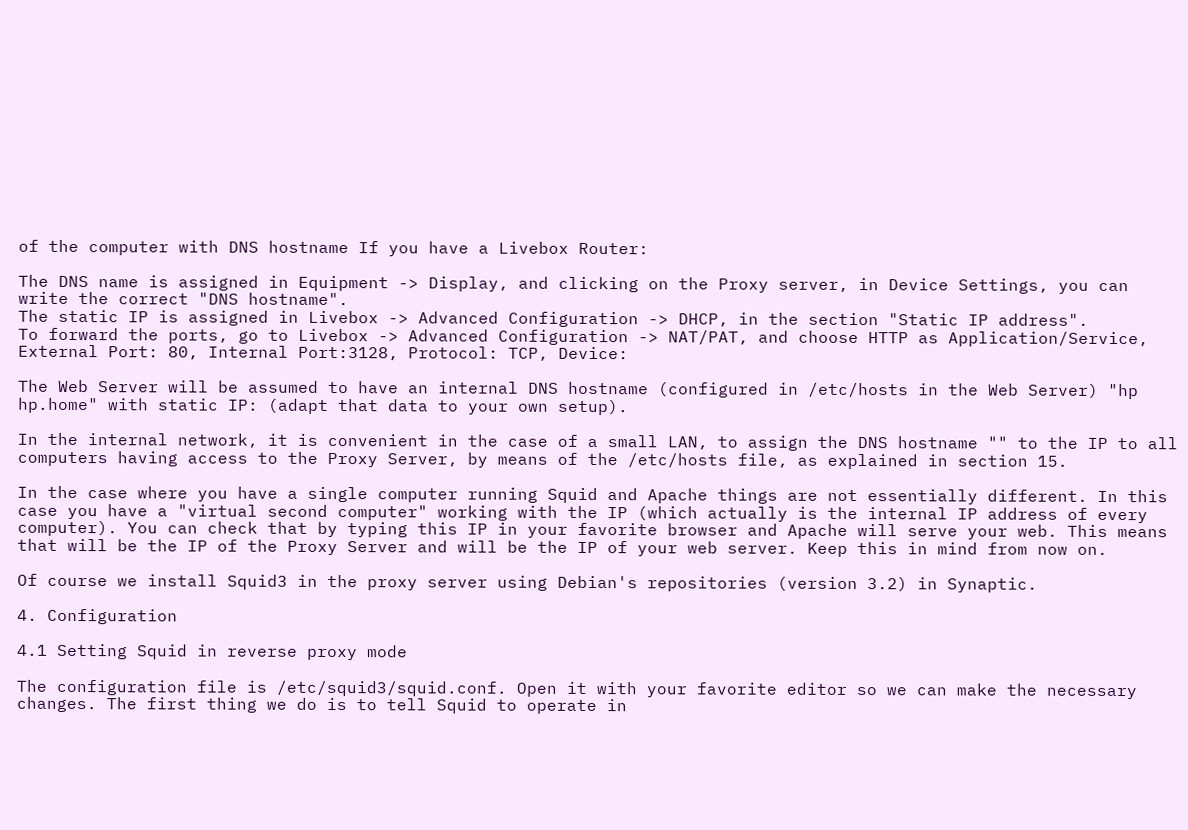of the computer with DNS hostname If you have a Livebox Router:

The DNS name is assigned in Equipment -> Display, and clicking on the Proxy server, in Device Settings, you can write the correct "DNS hostname".
The static IP is assigned in Livebox -> Advanced Configuration -> DHCP, in the section "Static IP address".
To forward the ports, go to Livebox -> Advanced Configuration -> NAT/PAT, and choose HTTP as Application/Service, External Port: 80, Internal Port:3128, Protocol: TCP, Device:

The Web Server will be assumed to have an internal DNS hostname (configured in /etc/hosts in the Web Server) "hp hp.home" with static IP: (adapt that data to your own setup).

In the internal network, it is convenient in the case of a small LAN, to assign the DNS hostname "" to the IP to all computers having access to the Proxy Server, by means of the /etc/hosts file, as explained in section 15.

In the case where you have a single computer running Squid and Apache things are not essentially different. In this case you have a "virtual second computer" working with the IP (which actually is the internal IP address of every computer). You can check that by typing this IP in your favorite browser and Apache will serve your web. This means that will be the IP of the Proxy Server and will be the IP of your web server. Keep this in mind from now on.

Of course we install Squid3 in the proxy server using Debian's repositories (version 3.2) in Synaptic.

4. Configuration

4.1 Setting Squid in reverse proxy mode

The configuration file is /etc/squid3/squid.conf. Open it with your favorite editor so we can make the necessary changes. The first thing we do is to tell Squid to operate in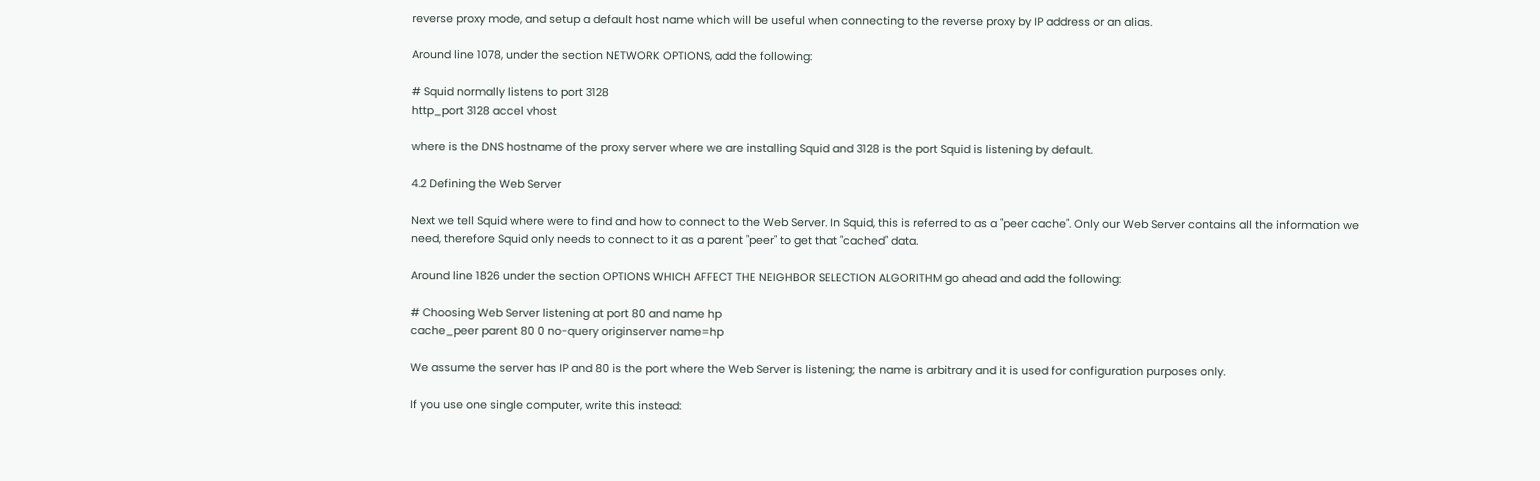reverse proxy mode, and setup a default host name which will be useful when connecting to the reverse proxy by IP address or an alias.

Around line 1078, under the section NETWORK OPTIONS, add the following:

# Squid normally listens to port 3128
http_port 3128 accel vhost

where is the DNS hostname of the proxy server where we are installing Squid and 3128 is the port Squid is listening by default.

4.2 Defining the Web Server

Next we tell Squid where were to find and how to connect to the Web Server. In Squid, this is referred to as a "peer cache". Only our Web Server contains all the information we need, therefore Squid only needs to connect to it as a parent "peer" to get that "cached" data.

Around line 1826 under the section OPTIONS WHICH AFFECT THE NEIGHBOR SELECTION ALGORITHM go ahead and add the following:

# Choosing Web Server listening at port 80 and name hp
cache_peer parent 80 0 no-query originserver name=hp

We assume the server has IP and 80 is the port where the Web Server is listening; the name is arbitrary and it is used for configuration purposes only.

If you use one single computer, write this instead: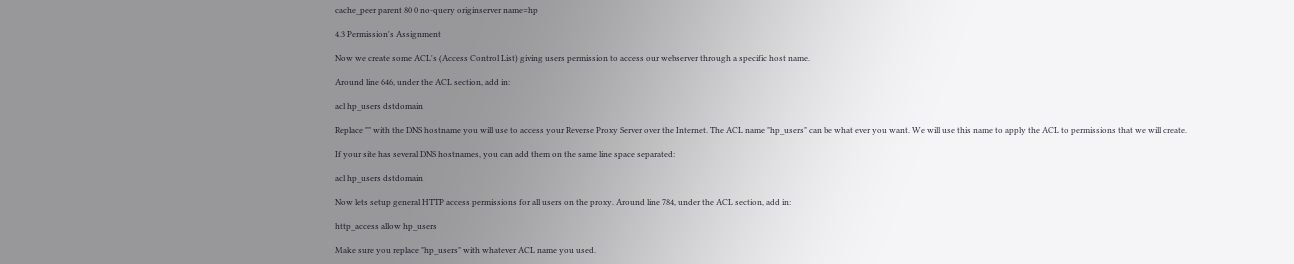cache_peer parent 80 0 no-query originserver name=hp

4.3 Permission's Assignment

Now we create some ACL's (Access Control List) giving users permission to access our webserver through a specific host name.

Around line 646, under the ACL section, add in:

acl hp_users dstdomain

Replace "" with the DNS hostname you will use to access your Reverse Proxy Server over the Internet. The ACL name "hp_users" can be what ever you want. We will use this name to apply the ACL to permissions that we will create.

If your site has several DNS hostnames, you can add them on the same line space separated:

acl hp_users dstdomain

Now lets setup general HTTP access permissions for all users on the proxy. Around line 784, under the ACL section, add in:

http_access allow hp_users

Make sure you replace "hp_users" with whatever ACL name you used.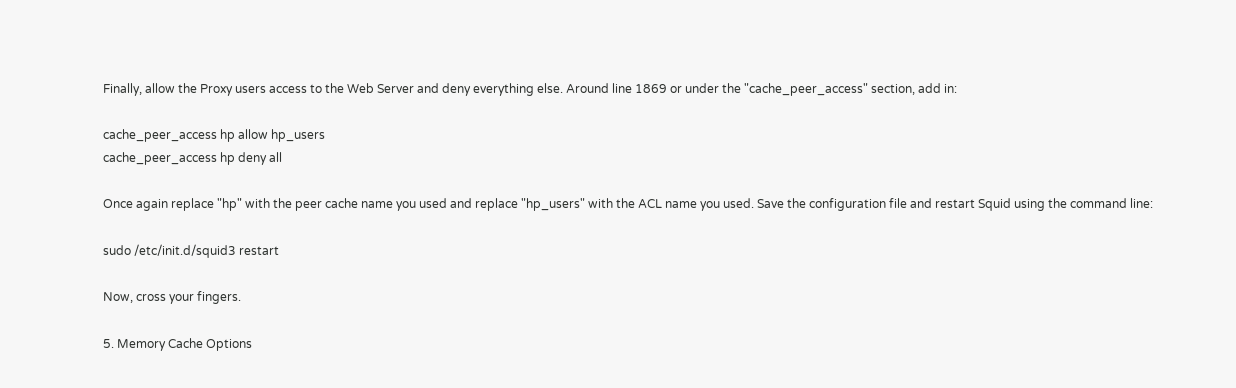Finally, allow the Proxy users access to the Web Server and deny everything else. Around line 1869 or under the "cache_peer_access" section, add in:

cache_peer_access hp allow hp_users
cache_peer_access hp deny all

Once again replace "hp" with the peer cache name you used and replace "hp_users" with the ACL name you used. Save the configuration file and restart Squid using the command line:

sudo /etc/init.d/squid3 restart

Now, cross your fingers.

5. Memory Cache Options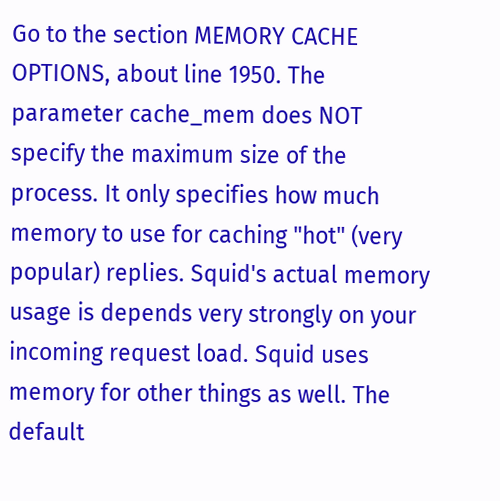Go to the section MEMORY CACHE OPTIONS, about line 1950. The parameter cache_mem does NOT specify the maximum size of the process. It only specifies how much memory to use for caching "hot" (very popular) replies. Squid's actual memory usage is depends very strongly on your incoming request load. Squid uses memory for other things as well. The default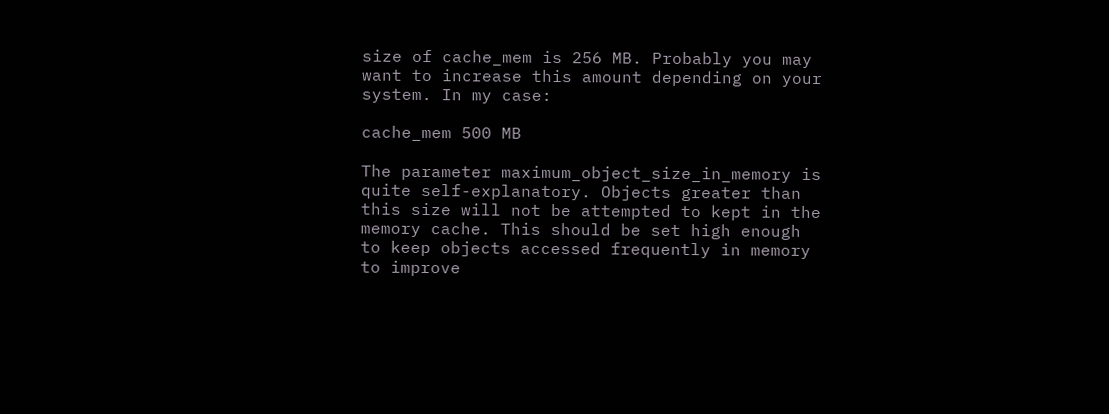size of cache_mem is 256 MB. Probably you may want to increase this amount depending on your system. In my case:

cache_mem 500 MB

The parameter maximum_object_size_in_memory is quite self-explanatory. Objects greater than this size will not be attempted to kept in the memory cache. This should be set high enough to keep objects accessed frequently in memory to improve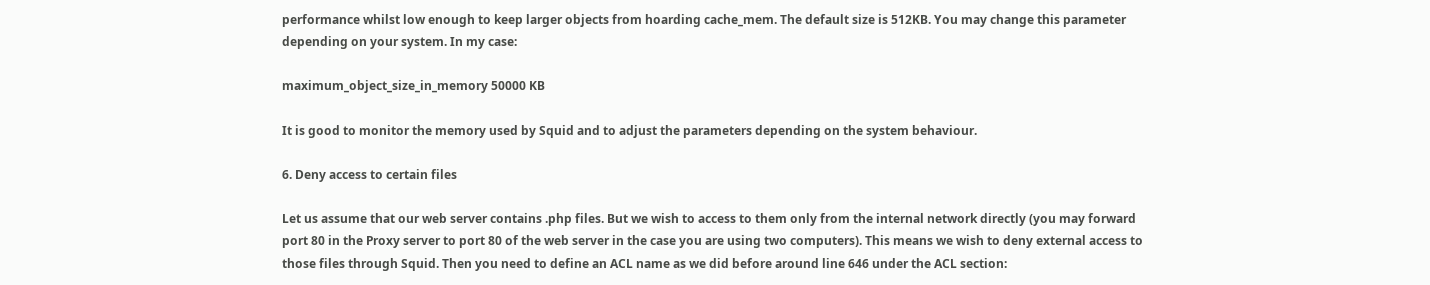performance whilst low enough to keep larger objects from hoarding cache_mem. The default size is 512KB. You may change this parameter depending on your system. In my case:

maximum_object_size_in_memory 50000 KB

It is good to monitor the memory used by Squid and to adjust the parameters depending on the system behaviour.

6. Deny access to certain files

Let us assume that our web server contains .php files. But we wish to access to them only from the internal network directly (you may forward port 80 in the Proxy server to port 80 of the web server in the case you are using two computers). This means we wish to deny external access to those files through Squid. Then you need to define an ACL name as we did before around line 646 under the ACL section: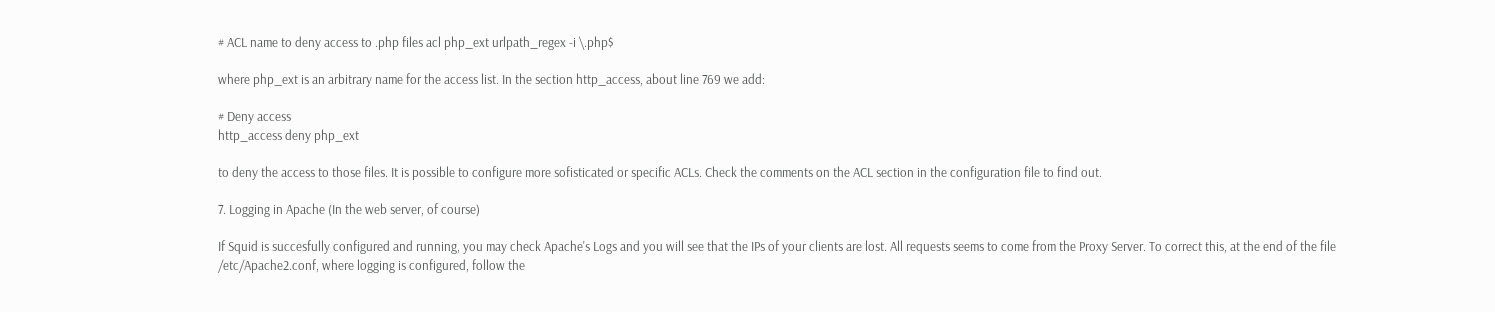# ACL name to deny access to .php files acl php_ext urlpath_regex -i \.php$

where php_ext is an arbitrary name for the access list. In the section http_access, about line 769 we add:

# Deny access
http_access deny php_ext

to deny the access to those files. It is possible to configure more sofisticated or specific ACLs. Check the comments on the ACL section in the configuration file to find out.

7. Logging in Apache (In the web server, of course)

If Squid is succesfully configured and running, you may check Apache's Logs and you will see that the IPs of your clients are lost. All requests seems to come from the Proxy Server. To correct this, at the end of the file /etc/Apache2.conf, where logging is configured, follow the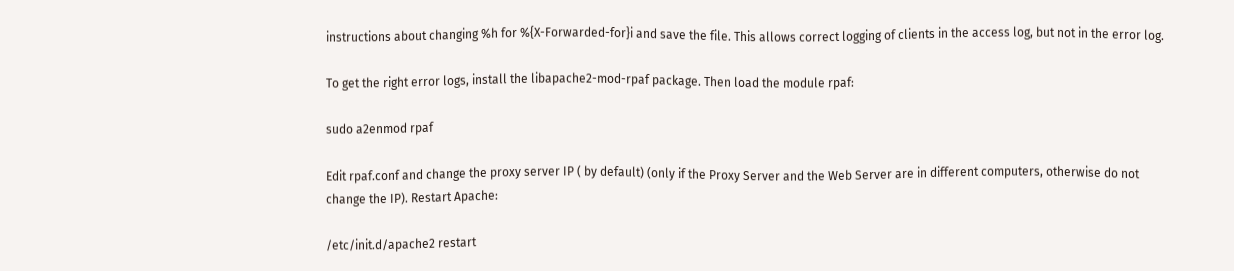instructions about changing %h for %{X-Forwarded-for}i and save the file. This allows correct logging of clients in the access log, but not in the error log.

To get the right error logs, install the libapache2-mod-rpaf package. Then load the module rpaf:

sudo a2enmod rpaf

Edit rpaf.conf and change the proxy server IP ( by default) (only if the Proxy Server and the Web Server are in different computers, otherwise do not change the IP). Restart Apache:

/etc/init.d/apache2 restart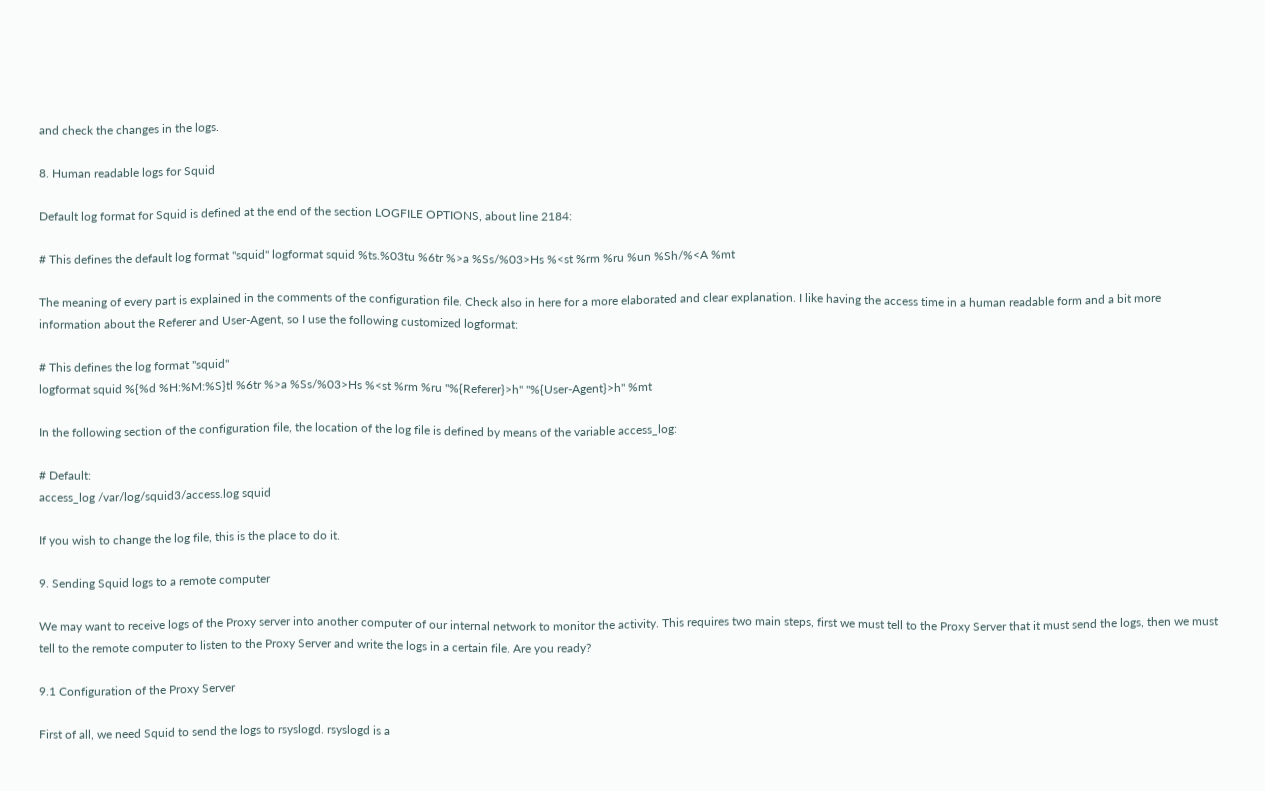and check the changes in the logs.

8. Human readable logs for Squid

Default log format for Squid is defined at the end of the section LOGFILE OPTIONS, about line 2184:

# This defines the default log format "squid" logformat squid %ts.%03tu %6tr %>a %Ss/%03>Hs %<st %rm %ru %un %Sh/%<A %mt

The meaning of every part is explained in the comments of the configuration file. Check also in here for a more elaborated and clear explanation. I like having the access time in a human readable form and a bit more information about the Referer and User-Agent, so I use the following customized logformat:

# This defines the log format "squid"
logformat squid %{%d %H:%M:%S}tl %6tr %>a %Ss/%03>Hs %<st %rm %ru "%{Referer}>h" "%{User-Agent}>h" %mt

In the following section of the configuration file, the location of the log file is defined by means of the variable access_log:

# Default:
access_log /var/log/squid3/access.log squid

If you wish to change the log file, this is the place to do it.

9. Sending Squid logs to a remote computer

We may want to receive logs of the Proxy server into another computer of our internal network to monitor the activity. This requires two main steps, first we must tell to the Proxy Server that it must send the logs, then we must tell to the remote computer to listen to the Proxy Server and write the logs in a certain file. Are you ready?

9.1 Configuration of the Proxy Server

First of all, we need Squid to send the logs to rsyslogd. rsyslogd is a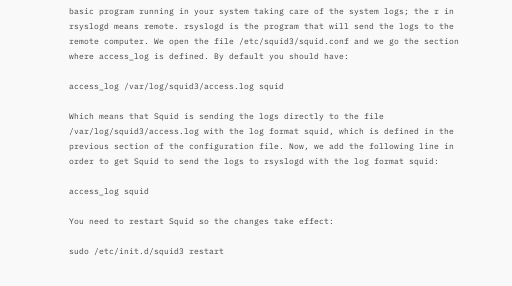basic program running in your system taking care of the system logs; the r in rsyslogd means remote. rsyslogd is the program that will send the logs to the remote computer. We open the file /etc/squid3/squid.conf and we go the section where access_log is defined. By default you should have:

access_log /var/log/squid3/access.log squid

Which means that Squid is sending the logs directly to the file /var/log/squid3/access.log with the log format squid, which is defined in the previous section of the configuration file. Now, we add the following line in order to get Squid to send the logs to rsyslogd with the log format squid:

access_log squid

You need to restart Squid so the changes take effect:

sudo /etc/init.d/squid3 restart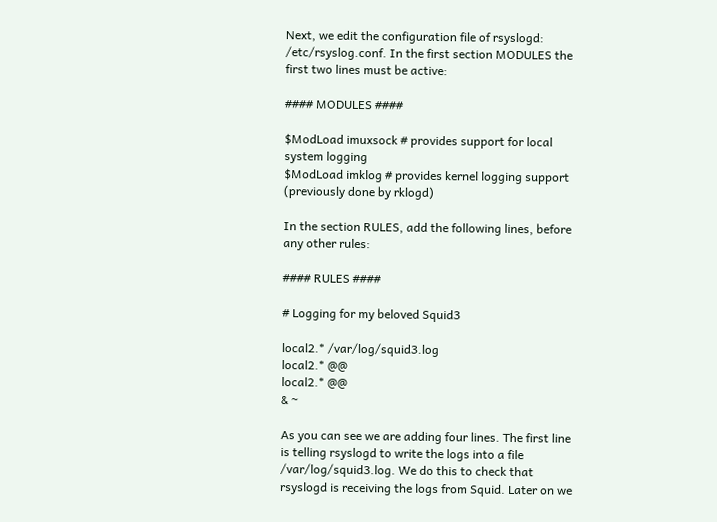Next, we edit the configuration file of rsyslogd: /etc/rsyslog.conf. In the first section MODULES the first two lines must be active:

#### MODULES ####

$ModLoad imuxsock # provides support for local system logging
$ModLoad imklog # provides kernel logging support (previously done by rklogd)

In the section RULES, add the following lines, before any other rules:

#### RULES ####

# Logging for my beloved Squid3

local2.* /var/log/squid3.log
local2.* @@
local2.* @@
& ~

As you can see we are adding four lines. The first line is telling rsyslogd to write the logs into a file /var/log/squid3.log. We do this to check that rsyslogd is receiving the logs from Squid. Later on we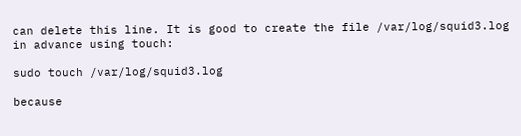can delete this line. It is good to create the file /var/log/squid3.log in advance using touch:

sudo touch /var/log/squid3.log

because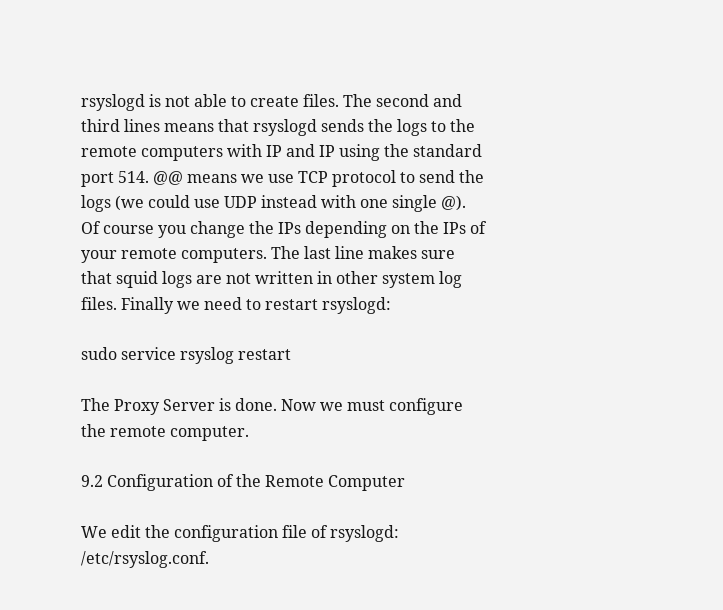rsyslogd is not able to create files. The second and third lines means that rsyslogd sends the logs to the remote computers with IP and IP using the standard port 514. @@ means we use TCP protocol to send the logs (we could use UDP instead with one single @). Of course you change the IPs depending on the IPs of your remote computers. The last line makes sure that squid logs are not written in other system log files. Finally we need to restart rsyslogd:

sudo service rsyslog restart

The Proxy Server is done. Now we must configure the remote computer.

9.2 Configuration of the Remote Computer

We edit the configuration file of rsyslogd: /etc/rsyslog.conf.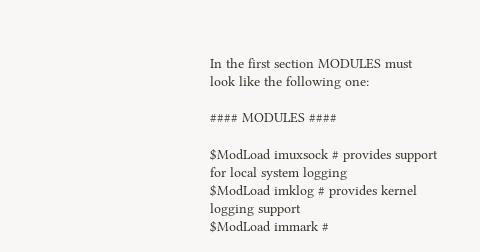In the first section MODULES must look like the following one:

#### MODULES ####

$ModLoad imuxsock # provides support for local system logging
$ModLoad imklog # provides kernel logging support
$ModLoad immark #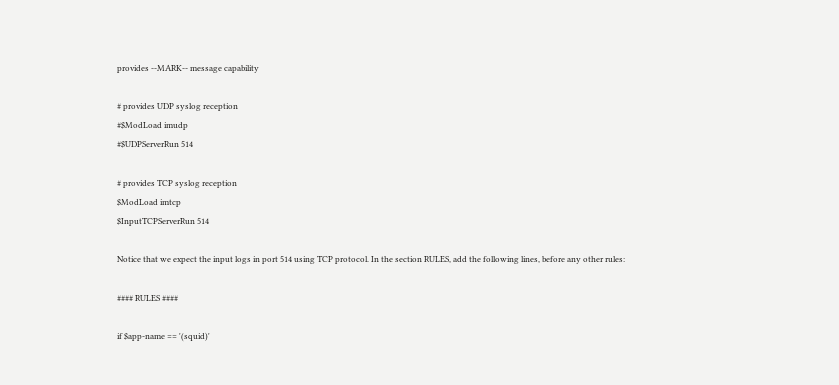provides --MARK-- message capability

# provides UDP syslog reception
#$ModLoad imudp
#$UDPServerRun 514

# provides TCP syslog reception
$ModLoad imtcp
$InputTCPServerRun 514

Notice that we expect the input logs in port 514 using TCP protocol. In the section RULES, add the following lines, before any other rules:

#### RULES ####

if $app-name == '(squid)'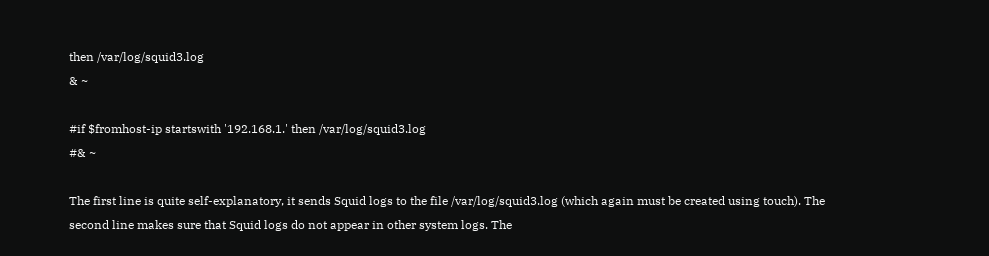then /var/log/squid3.log
& ~

#if $fromhost-ip startswith '192.168.1.' then /var/log/squid3.log
#& ~

The first line is quite self-explanatory, it sends Squid logs to the file /var/log/squid3.log (which again must be created using touch). The second line makes sure that Squid logs do not appear in other system logs. The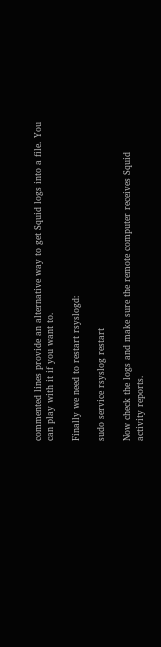commented lines provide an alternative way to get Squid logs into a file. You can play with it if you want to.

Finally we need to restart rsyslogd:

sudo service rsyslog restart

Now check the logs and make sure the remote computer receives Squid activity reports.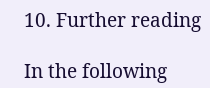10. Further reading

In the following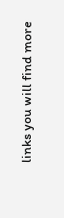links you will find more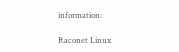information:

Raconet Linux